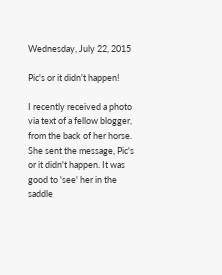Wednesday, July 22, 2015

Pic's or it didn't happen!

I recently received a photo via text of a fellow blogger, from the back of her horse. She sent the message, Pic's or it didn't happen. It was good to 'see' her in the saddle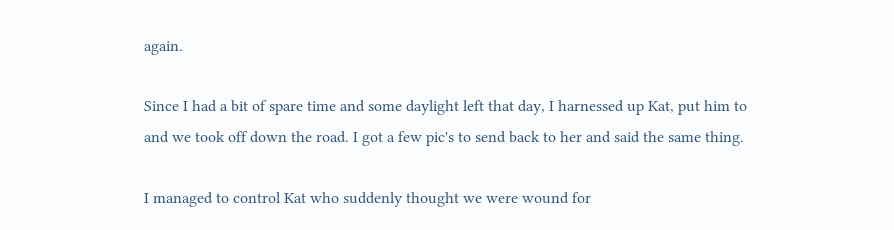again.

Since I had a bit of spare time and some daylight left that day, I harnessed up Kat, put him to and we took off down the road. I got a few pic's to send back to her and said the same thing.

I managed to control Kat who suddenly thought we were wound for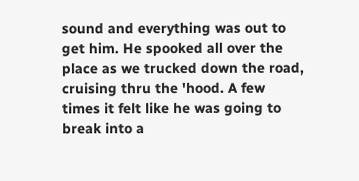sound and everything was out to get him. He spooked all over the place as we trucked down the road, cruising thru the 'hood. A few times it felt like he was going to break into a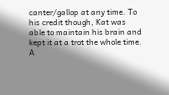canter/gallop at any time. To his credit though, Kat was able to maintain his brain and kept it at a trot the whole time. A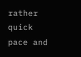rather quick pace and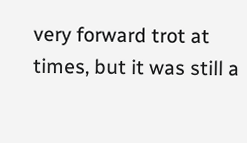very forward trot at times, but it was still a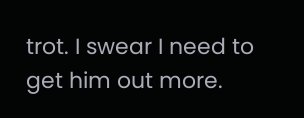trot. I swear I need to get him out more.